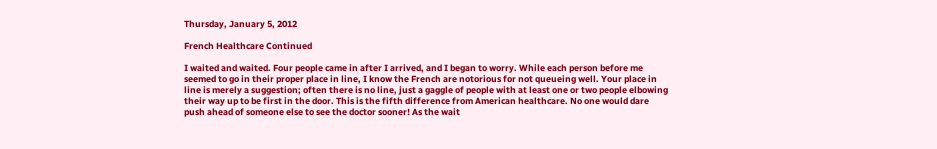Thursday, January 5, 2012

French Healthcare Continued

I waited and waited. Four people came in after I arrived, and I began to worry. While each person before me seemed to go in their proper place in line, I know the French are notorious for not queueing well. Your place in line is merely a suggestion; often there is no line, just a gaggle of people with at least one or two people elbowing their way up to be first in the door. This is the fifth difference from American healthcare. No one would dare push ahead of someone else to see the doctor sooner! As the wait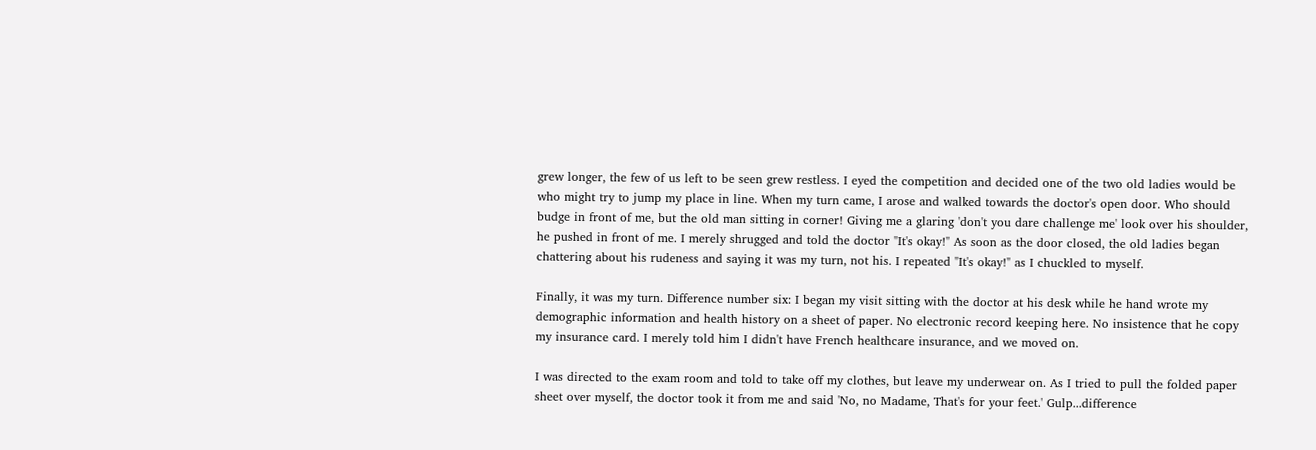grew longer, the few of us left to be seen grew restless. I eyed the competition and decided one of the two old ladies would be who might try to jump my place in line. When my turn came, I arose and walked towards the doctor's open door. Who should budge in front of me, but the old man sitting in corner! Giving me a glaring 'don't you dare challenge me' look over his shoulder, he pushed in front of me. I merely shrugged and told the doctor "It's okay!" As soon as the door closed, the old ladies began chattering about his rudeness and saying it was my turn, not his. I repeated "It's okay!" as I chuckled to myself.

Finally, it was my turn. Difference number six: I began my visit sitting with the doctor at his desk while he hand wrote my demographic information and health history on a sheet of paper. No electronic record keeping here. No insistence that he copy my insurance card. I merely told him I didn't have French healthcare insurance, and we moved on.

I was directed to the exam room and told to take off my clothes, but leave my underwear on. As I tried to pull the folded paper sheet over myself, the doctor took it from me and said 'No, no Madame, That's for your feet.' Gulp...difference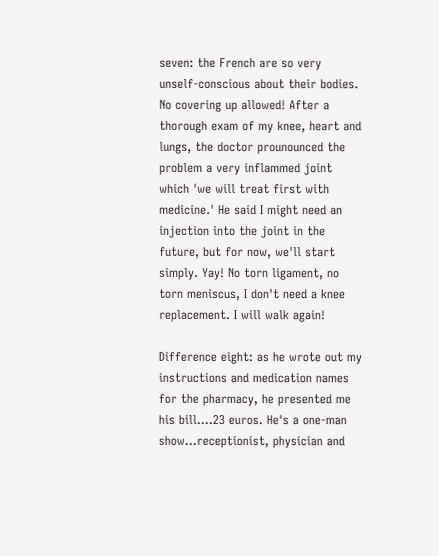seven: the French are so very unself-conscious about their bodies. No covering up allowed! After a thorough exam of my knee, heart and lungs, the doctor prounounced the problem a very inflammed joint which 'we will treat first with medicine.' He said I might need an injection into the joint in the future, but for now, we'll start simply. Yay! No torn ligament, no torn meniscus, I don't need a knee replacement. I will walk again!

Difference eight: as he wrote out my instructions and medication names for the pharmacy, he presented me his bill....23 euros. He's a one-man show...receptionist, physician and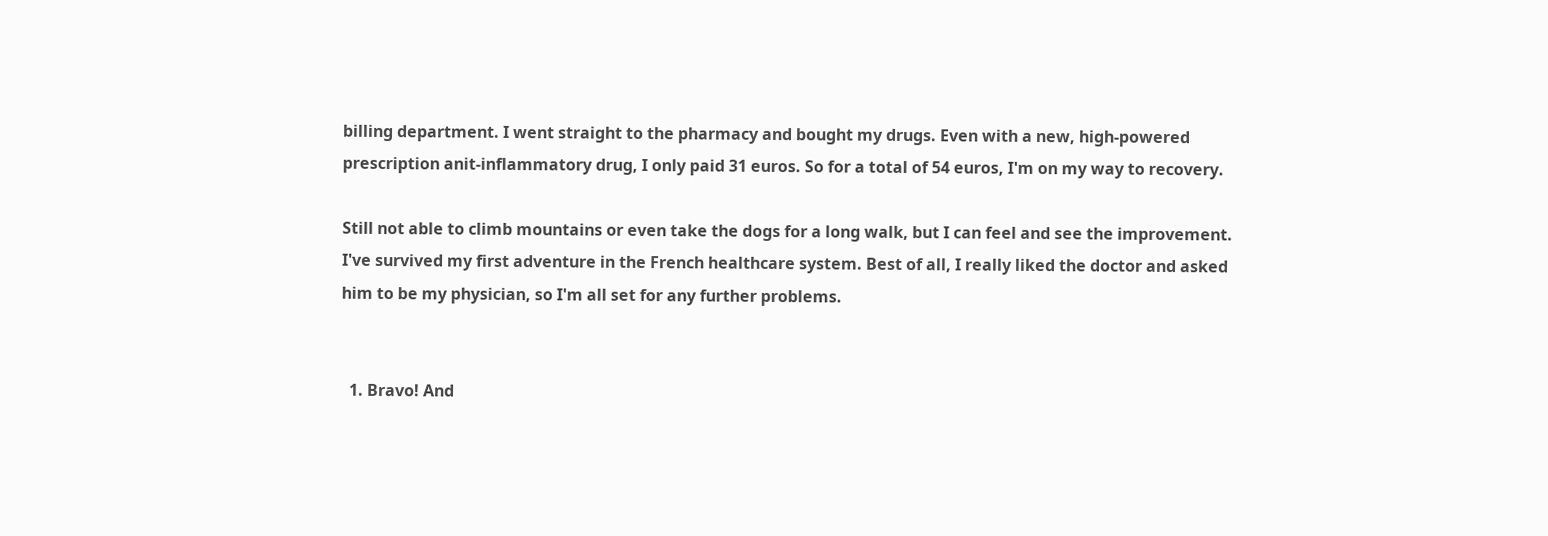billing department. I went straight to the pharmacy and bought my drugs. Even with a new, high-powered prescription anit-inflammatory drug, I only paid 31 euros. So for a total of 54 euros, I'm on my way to recovery.

Still not able to climb mountains or even take the dogs for a long walk, but I can feel and see the improvement. I've survived my first adventure in the French healthcare system. Best of all, I really liked the doctor and asked him to be my physician, so I'm all set for any further problems.


  1. Bravo! And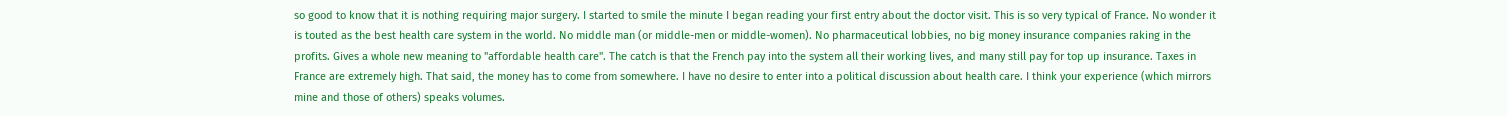so good to know that it is nothing requiring major surgery. I started to smile the minute I began reading your first entry about the doctor visit. This is so very typical of France. No wonder it is touted as the best health care system in the world. No middle man (or middle-men or middle-women). No pharmaceutical lobbies, no big money insurance companies raking in the profits. Gives a whole new meaning to "affordable health care". The catch is that the French pay into the system all their working lives, and many still pay for top up insurance. Taxes in France are extremely high. That said, the money has to come from somewhere. I have no desire to enter into a political discussion about health care. I think your experience (which mirrors mine and those of others) speaks volumes.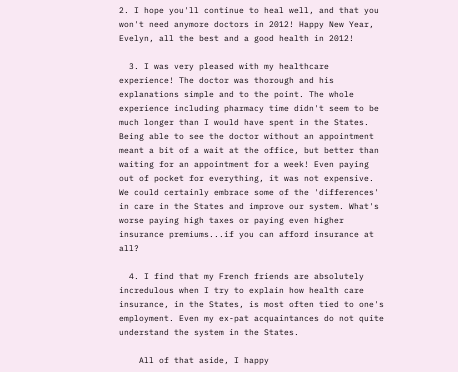2. I hope you'll continue to heal well, and that you won't need anymore doctors in 2012! Happy New Year, Evelyn, all the best and a good health in 2012!

  3. I was very pleased with my healthcare experience! The doctor was thorough and his explanations simple and to the point. The whole experience including pharmacy time didn't seem to be much longer than I would have spent in the States. Being able to see the doctor without an appointment meant a bit of a wait at the office, but better than waiting for an appointment for a week! Even paying out of pocket for everything, it was not expensive. We could certainly embrace some of the 'differences' in care in the States and improve our system. What's worse paying high taxes or paying even higher insurance premiums...if you can afford insurance at all?

  4. I find that my French friends are absolutely incredulous when I try to explain how health care insurance, in the States, is most often tied to one's employment. Even my ex-pat acquaintances do not quite understand the system in the States.

    All of that aside, I happy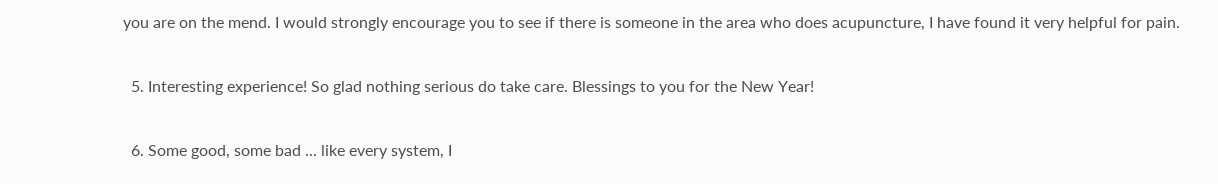you are on the mend. I would strongly encourage you to see if there is someone in the area who does acupuncture, I have found it very helpful for pain.

  5. Interesting experience! So glad nothing serious do take care. Blessings to you for the New Year!

  6. Some good, some bad ... like every system, I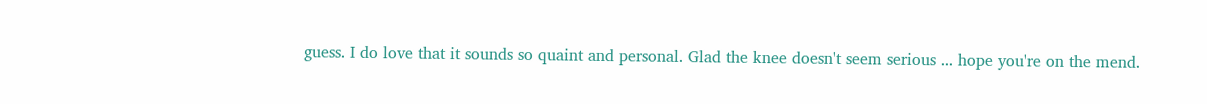guess. I do love that it sounds so quaint and personal. Glad the knee doesn't seem serious ... hope you're on the mend.